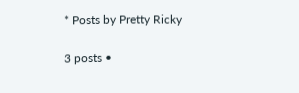* Posts by Pretty Ricky

3 posts •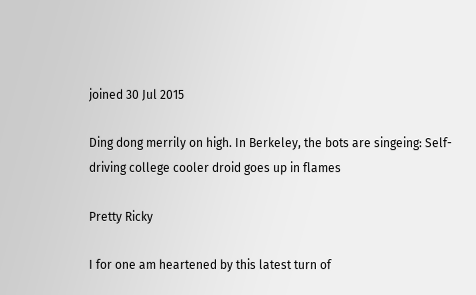joined 30 Jul 2015

Ding dong merrily on high. In Berkeley, the bots are singeing: Self-driving college cooler droid goes up in flames

Pretty Ricky

I for one am heartened by this latest turn of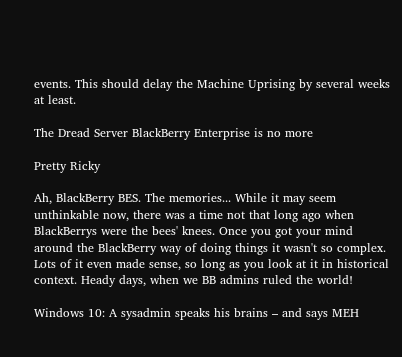events. This should delay the Machine Uprising by several weeks at least.

The Dread Server BlackBerry Enterprise is no more

Pretty Ricky

Ah, BlackBerry BES. The memories... While it may seem unthinkable now, there was a time not that long ago when BlackBerrys were the bees' knees. Once you got your mind around the BlackBerry way of doing things it wasn't so complex. Lots of it even made sense, so long as you look at it in historical context. Heady days, when we BB admins ruled the world!

Windows 10: A sysadmin speaks his brains – and says MEH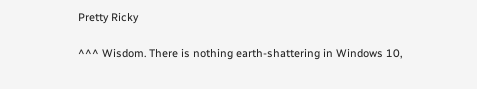Pretty Ricky

^^^ Wisdom. There is nothing earth-shattering in Windows 10,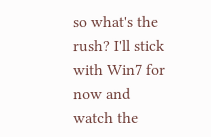so what's the rush? I'll stick with Win7 for now and watch the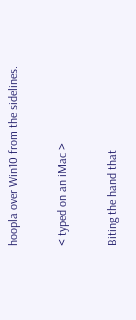hoopla over Win10 from the sidelines.

< typed on an iMac >

Biting the hand that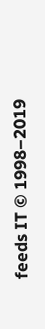feeds IT © 1998–2019